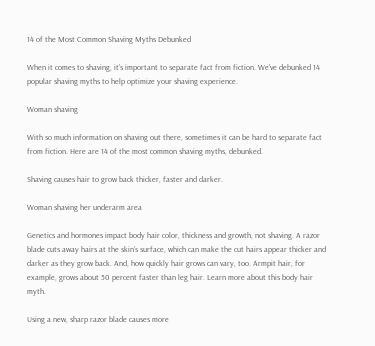14 of the Most Common Shaving Myths Debunked

When it comes to shaving, it’s important to separate fact from fiction. We've debunked 14 popular shaving myths to help optimize your shaving experience.

Woman shaving

With so much information on shaving out there, sometimes it can be hard to separate fact from fiction. Here are 14 of the most common shaving myths, debunked.

Shaving causes hair to grow back thicker, faster and darker.

Woman shaving her underarm area

Genetics and hormones impact body hair color, thickness and growth, not shaving. A razor blade cuts away hairs at the skin’s surface, which can make the cut hairs appear thicker and darker as they grow back. And, how quickly hair grows can vary, too. Armpit hair, for example, grows about 50 percent faster than leg hair. Learn more about this body hair myth.

Using a new, sharp razor blade causes more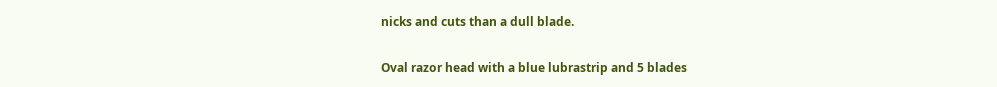nicks and cuts than a dull blade.

Oval razor head with a blue lubrastrip and 5 blades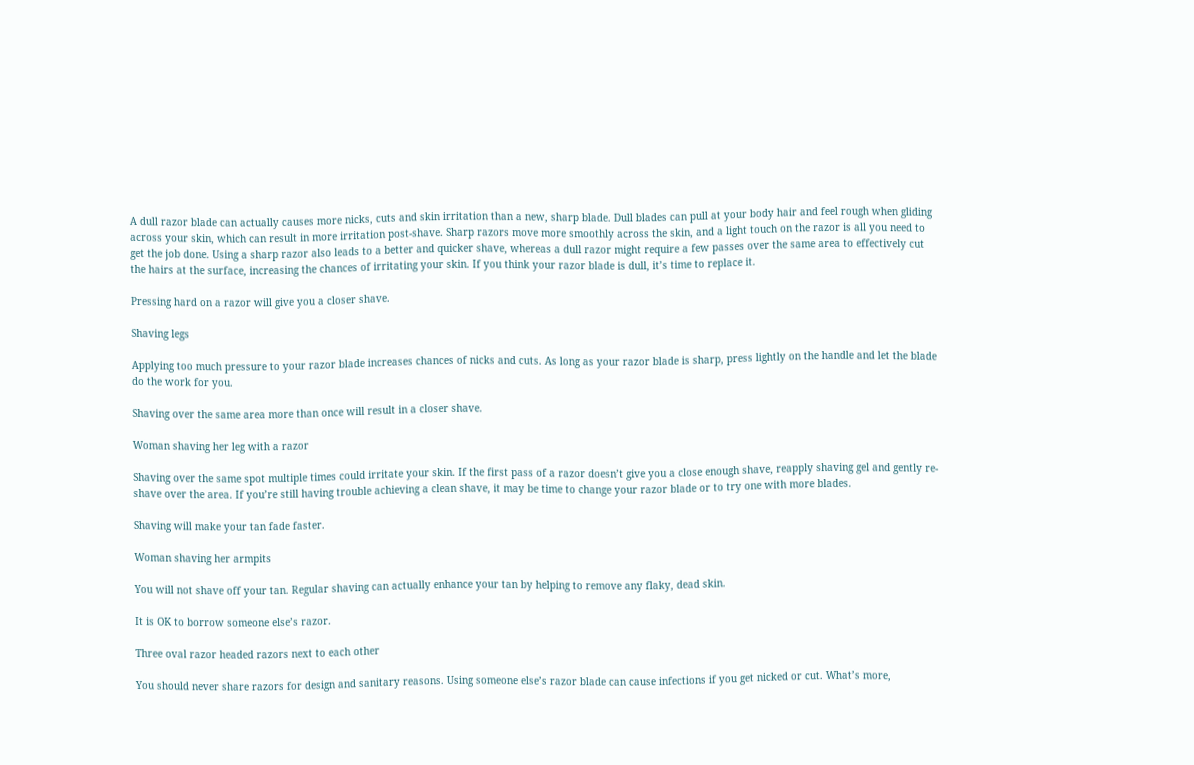A dull razor blade can actually causes more nicks, cuts and skin irritation than a new, sharp blade. Dull blades can pull at your body hair and feel rough when gliding across your skin, which can result in more irritation post-shave. Sharp razors move more smoothly across the skin, and a light touch on the razor is all you need to get the job done. Using a sharp razor also leads to a better and quicker shave, whereas a dull razor might require a few passes over the same area to effectively cut the hairs at the surface, increasing the chances of irritating your skin. If you think your razor blade is dull, it’s time to replace it.

Pressing hard on a razor will give you a closer shave.

Shaving legs

Applying too much pressure to your razor blade increases chances of nicks and cuts. As long as your razor blade is sharp, press lightly on the handle and let the blade do the work for you.

Shaving over the same area more than once will result in a closer shave.

Woman shaving her leg with a razor

Shaving over the same spot multiple times could irritate your skin. If the first pass of a razor doesn’t give you a close enough shave, reapply shaving gel and gently re-shave over the area. If you’re still having trouble achieving a clean shave, it may be time to change your razor blade or to try one with more blades.

Shaving will make your tan fade faster.

Woman shaving her armpits

You will not shave off your tan. Regular shaving can actually enhance your tan by helping to remove any flaky, dead skin.

It is OK to borrow someone else’s razor.

Three oval razor headed razors next to each other

You should never share razors for design and sanitary reasons. Using someone else’s razor blade can cause infections if you get nicked or cut. What’s more,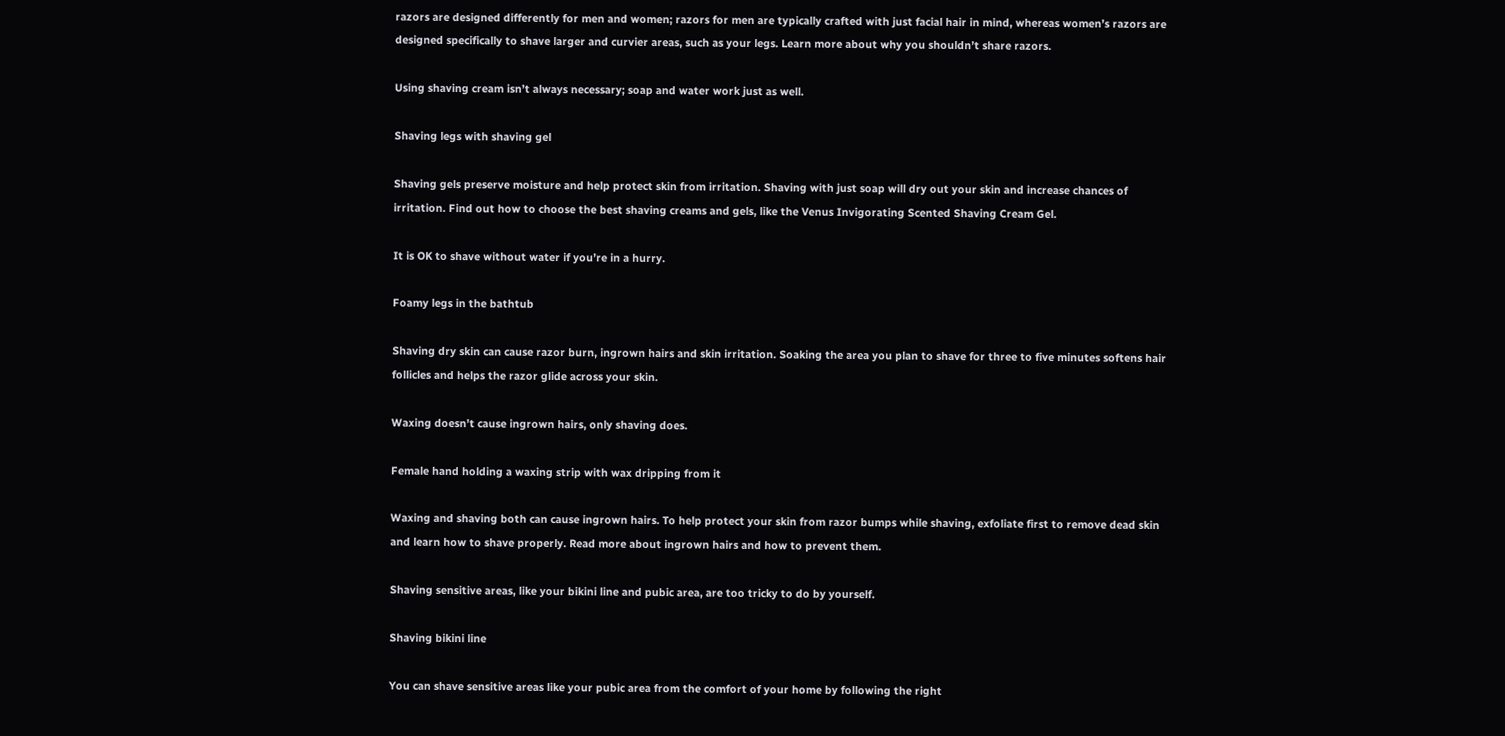razors are designed differently for men and women; razors for men are typically crafted with just facial hair in mind, whereas women’s razors are designed specifically to shave larger and curvier areas, such as your legs. Learn more about why you shouldn’t share razors.

Using shaving cream isn’t always necessary; soap and water work just as well.

Shaving legs with shaving gel

Shaving gels preserve moisture and help protect skin from irritation. Shaving with just soap will dry out your skin and increase chances of irritation. Find out how to choose the best shaving creams and gels, like the Venus Invigorating Scented Shaving Cream Gel.

It is OK to shave without water if you’re in a hurry.

Foamy legs in the bathtub

Shaving dry skin can cause razor burn, ingrown hairs and skin irritation. Soaking the area you plan to shave for three to five minutes softens hair follicles and helps the razor glide across your skin.

Waxing doesn’t cause ingrown hairs, only shaving does.

Female hand holding a waxing strip with wax dripping from it

Waxing and shaving both can cause ingrown hairs. To help protect your skin from razor bumps while shaving, exfoliate first to remove dead skin and learn how to shave properly. Read more about ingrown hairs and how to prevent them.

Shaving sensitive areas, like your bikini line and pubic area, are too tricky to do by yourself.

Shaving bikini line

You can shave sensitive areas like your pubic area from the comfort of your home by following the right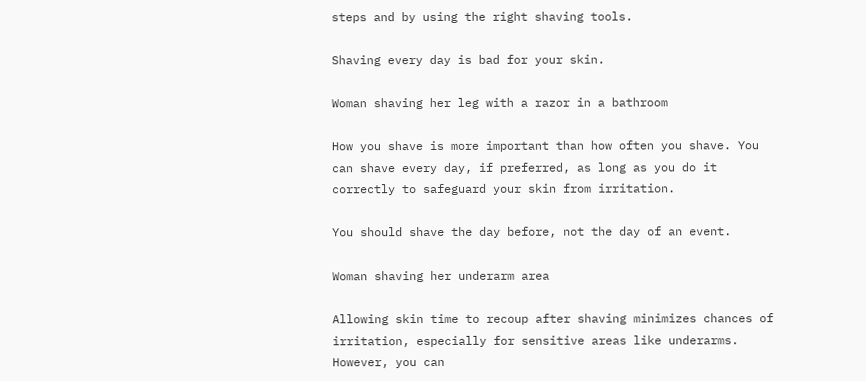steps and by using the right shaving tools.

Shaving every day is bad for your skin.

Woman shaving her leg with a razor in a bathroom

How you shave is more important than how often you shave. You can shave every day, if preferred, as long as you do it correctly to safeguard your skin from irritation.

You should shave the day before, not the day of an event.

Woman shaving her underarm area

Allowing skin time to recoup after shaving minimizes chances of irritation, especially for sensitive areas like underarms. However, you can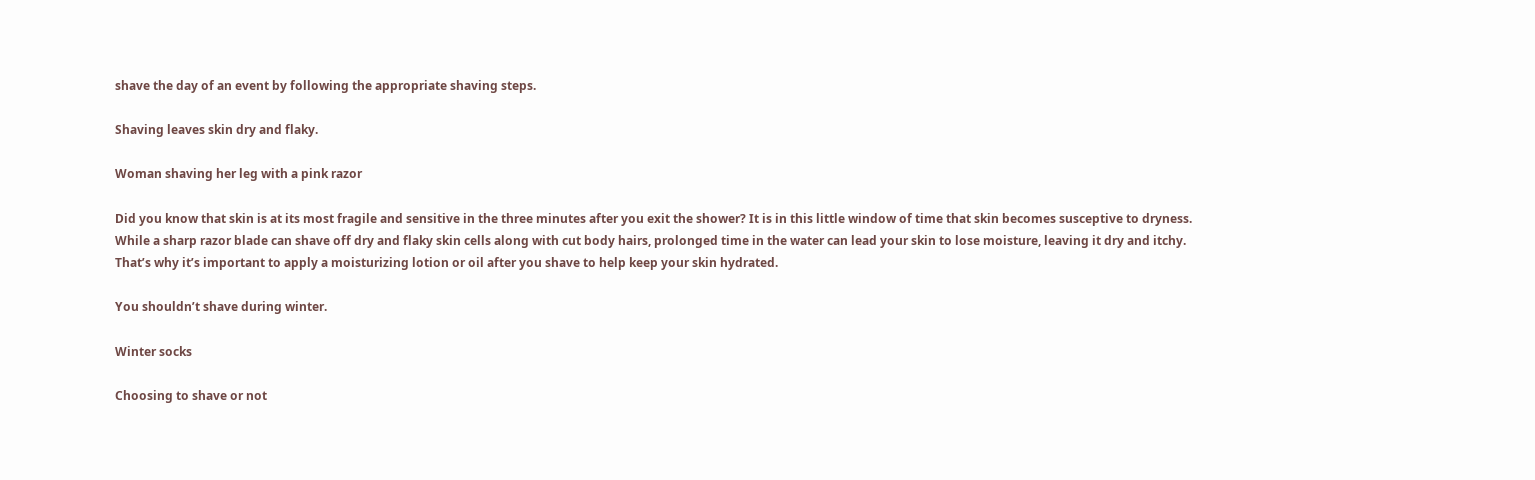shave the day of an event by following the appropriate shaving steps.

Shaving leaves skin dry and flaky.

Woman shaving her leg with a pink razor

Did you know that skin is at its most fragile and sensitive in the three minutes after you exit the shower? It is in this little window of time that skin becomes susceptive to dryness. While a sharp razor blade can shave off dry and flaky skin cells along with cut body hairs, prolonged time in the water can lead your skin to lose moisture, leaving it dry and itchy. That’s why it’s important to apply a moisturizing lotion or oil after you shave to help keep your skin hydrated.

You shouldn’t shave during winter.

Winter socks

Choosing to shave or not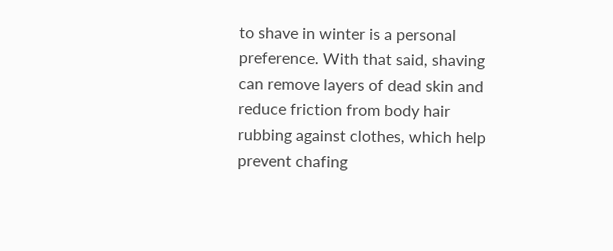to shave in winter is a personal preference. With that said, shaving can remove layers of dead skin and reduce friction from body hair rubbing against clothes, which help prevent chafing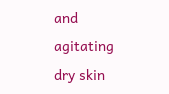and agitating dry skin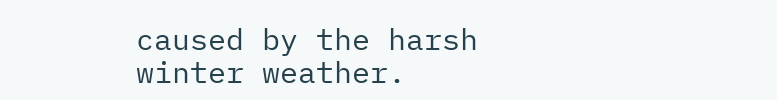caused by the harsh winter weather.